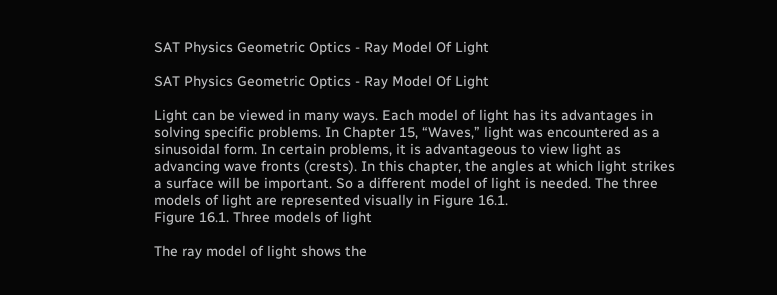SAT Physics Geometric Optics - Ray Model Of Light

SAT Physics Geometric Optics - Ray Model Of Light

Light can be viewed in many ways. Each model of light has its advantages in solving specific problems. In Chapter 15, “Waves,” light was encountered as a sinusoidal form. In certain problems, it is advantageous to view light as advancing wave fronts (crests). In this chapter, the angles at which light strikes a surface will be important. So a different model of light is needed. The three models of light are represented visually in Figure 16.1.
Figure 16.1. Three models of light

The ray model of light shows the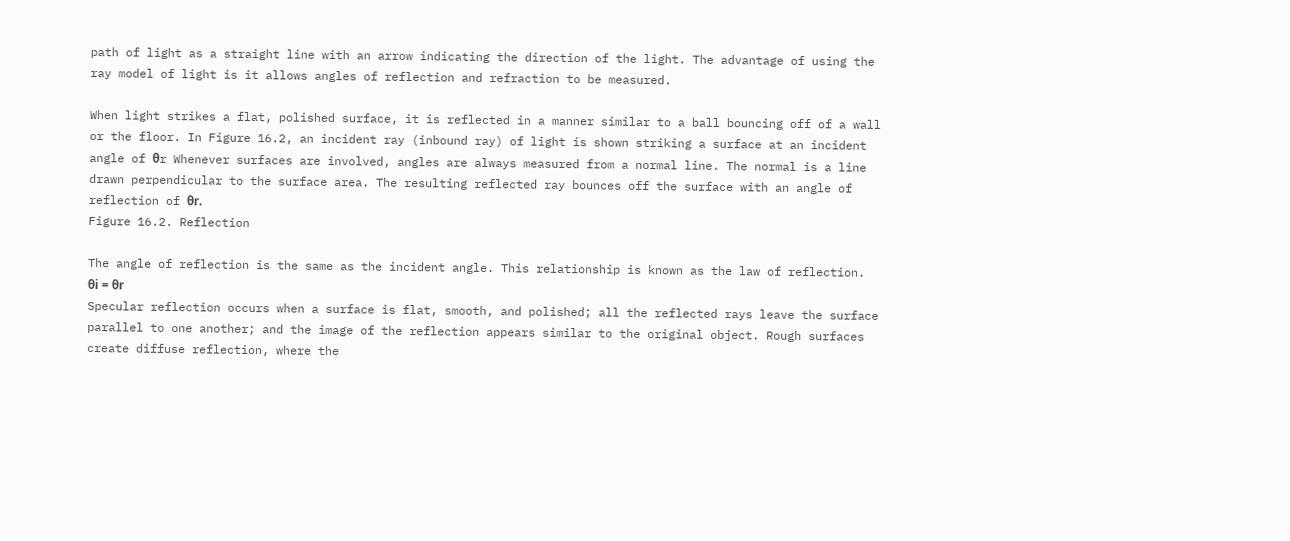path of light as a straight line with an arrow indicating the direction of the light. The advantage of using the ray model of light is it allows angles of reflection and refraction to be measured.

When light strikes a flat, polished surface, it is reflected in a manner similar to a ball bouncing off of a wall or the floor. In Figure 16.2, an incident ray (inbound ray) of light is shown striking a surface at an incident angle of θr Whenever surfaces are involved, angles are always measured from a normal line. The normal is a line drawn perpendicular to the surface area. The resulting reflected ray bounces off the surface with an angle of reflection of θr.
Figure 16.2. Reflection

The angle of reflection is the same as the incident angle. This relationship is known as the law of reflection.
θi = θr
Specular reflection occurs when a surface is flat, smooth, and polished; all the reflected rays leave the surface parallel to one another; and the image of the reflection appears similar to the original object. Rough surfaces create diffuse reflection, where the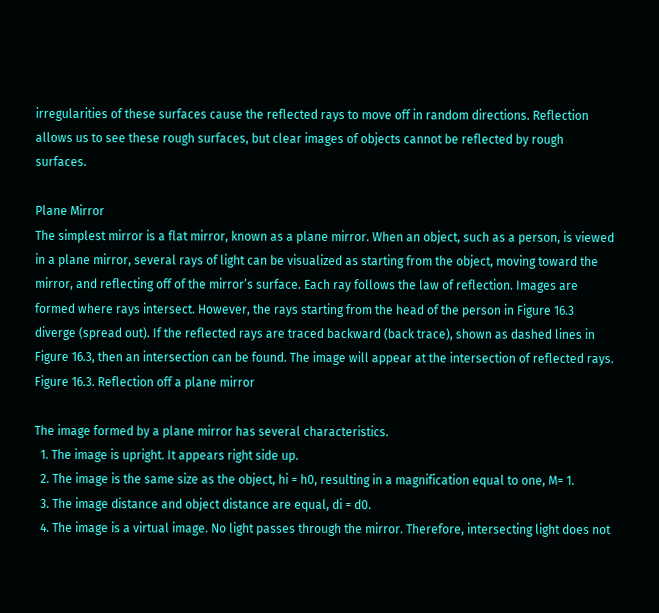irregularities of these surfaces cause the reflected rays to move off in random directions. Reflection allows us to see these rough surfaces, but clear images of objects cannot be reflected by rough surfaces.

Plane Mirror
The simplest mirror is a flat mirror, known as a plane mirror. When an object, such as a person, is viewed in a plane mirror, several rays of light can be visualized as starting from the object, moving toward the mirror, and reflecting off of the mirror’s surface. Each ray follows the law of reflection. Images are formed where rays intersect. However, the rays starting from the head of the person in Figure 16.3 diverge (spread out). If the reflected rays are traced backward (back trace), shown as dashed lines in Figure 16.3, then an intersection can be found. The image will appear at the intersection of reflected rays.
Figure 16.3. Reflection off a plane mirror

The image formed by a plane mirror has several characteristics.
  1. The image is upright. It appears right side up.
  2. The image is the same size as the object, hi = h0, resulting in a magnification equal to one, M= 1.
  3. The image distance and object distance are equal, di = d0.
  4. The image is a virtual image. No light passes through the mirror. Therefore, intersecting light does not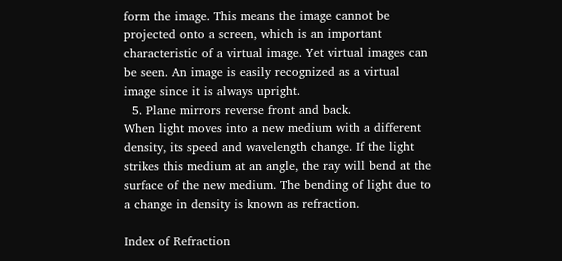form the image. This means the image cannot be projected onto a screen, which is an important characteristic of a virtual image. Yet virtual images can be seen. An image is easily recognized as a virtual image since it is always upright.
  5. Plane mirrors reverse front and back.
When light moves into a new medium with a different density, its speed and wavelength change. If the light strikes this medium at an angle, the ray will bend at the surface of the new medium. The bending of light due to a change in density is known as refraction.

Index of Refraction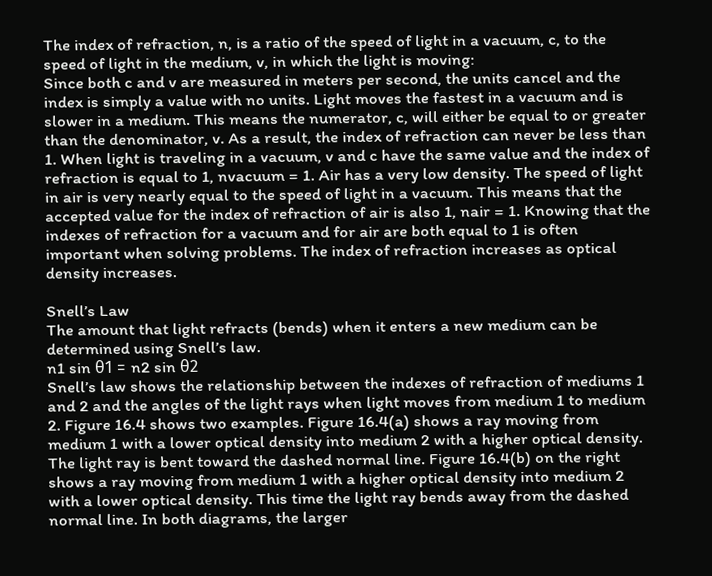The index of refraction, n, is a ratio of the speed of light in a vacuum, c, to the speed of light in the medium, v, in which the light is moving:
Since both c and v are measured in meters per second, the units cancel and the index is simply a value with no units. Light moves the fastest in a vacuum and is slower in a medium. This means the numerator, c, will either be equal to or greater than the denominator, v. As a result, the index of refraction can never be less than 1. When light is traveling in a vacuum, v and c have the same value and the index of refraction is equal to 1, nvacuum = 1. Air has a very low density. The speed of light in air is very nearly equal to the speed of light in a vacuum. This means that the accepted value for the index of refraction of air is also 1, nair = 1. Knowing that the indexes of refraction for a vacuum and for air are both equal to 1 is often important when solving problems. The index of refraction increases as optical density increases.

Snell’s Law
The amount that light refracts (bends) when it enters a new medium can be determined using Snell’s law.
n1 sin θ1 = n2 sin θ2
Snell’s law shows the relationship between the indexes of refraction of mediums 1 and 2 and the angles of the light rays when light moves from medium 1 to medium 2. Figure 16.4 shows two examples. Figure 16.4(a) shows a ray moving from medium 1 with a lower optical density into medium 2 with a higher optical density. The light ray is bent toward the dashed normal line. Figure 16.4(b) on the right shows a ray moving from medium 1 with a higher optical density into medium 2 with a lower optical density. This time the light ray bends away from the dashed normal line. In both diagrams, the larger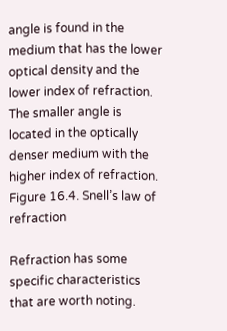angle is found in the medium that has the lower optical density and the lower index of refraction. The smaller angle is located in the optically denser medium with the higher index of refraction.
Figure 16.4. Snell’s law of refraction

Refraction has some specific characteristics that are worth noting.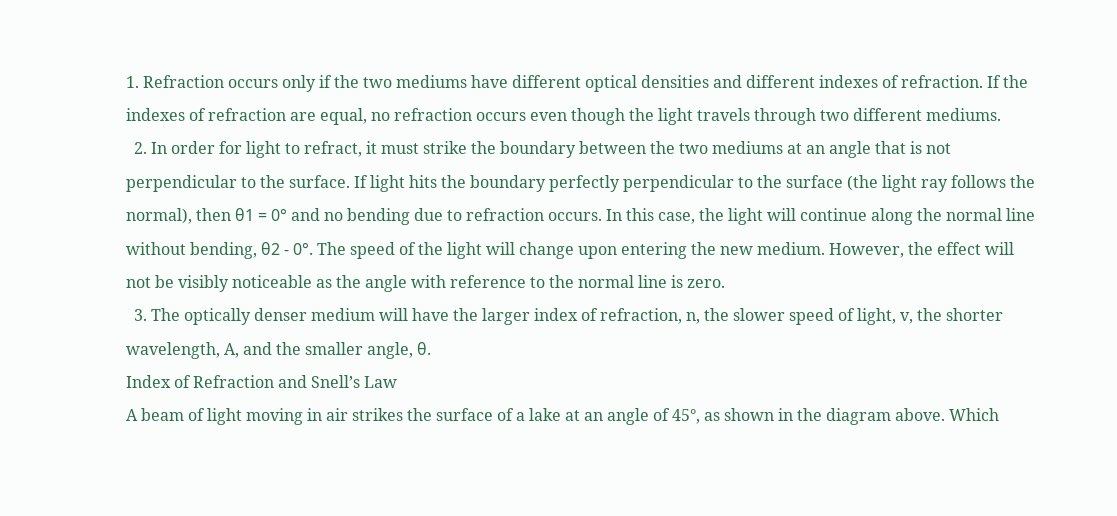1. Refraction occurs only if the two mediums have different optical densities and different indexes of refraction. If the indexes of refraction are equal, no refraction occurs even though the light travels through two different mediums.
  2. In order for light to refract, it must strike the boundary between the two mediums at an angle that is not perpendicular to the surface. If light hits the boundary perfectly perpendicular to the surface (the light ray follows the normal), then θ1 = 0° and no bending due to refraction occurs. In this case, the light will continue along the normal line without bending, θ2 - 0°. The speed of the light will change upon entering the new medium. However, the effect will not be visibly noticeable as the angle with reference to the normal line is zero.
  3. The optically denser medium will have the larger index of refraction, n, the slower speed of light, v, the shorter wavelength, A, and the smaller angle, θ.
Index of Refraction and Snell’s Law
A beam of light moving in air strikes the surface of a lake at an angle of 45°, as shown in the diagram above. Which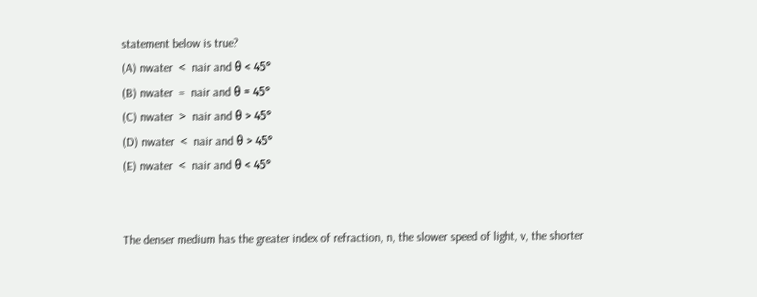statement below is true?
(A) nwater  <  nair and θ < 45°
(B) nwater  =  nair and θ = 45°
(C) nwater  >  nair and θ > 45°
(D) nwater  <  nair and θ > 45°
(E) nwater  <  nair and θ < 45°


The denser medium has the greater index of refraction, n, the slower speed of light, v, the shorter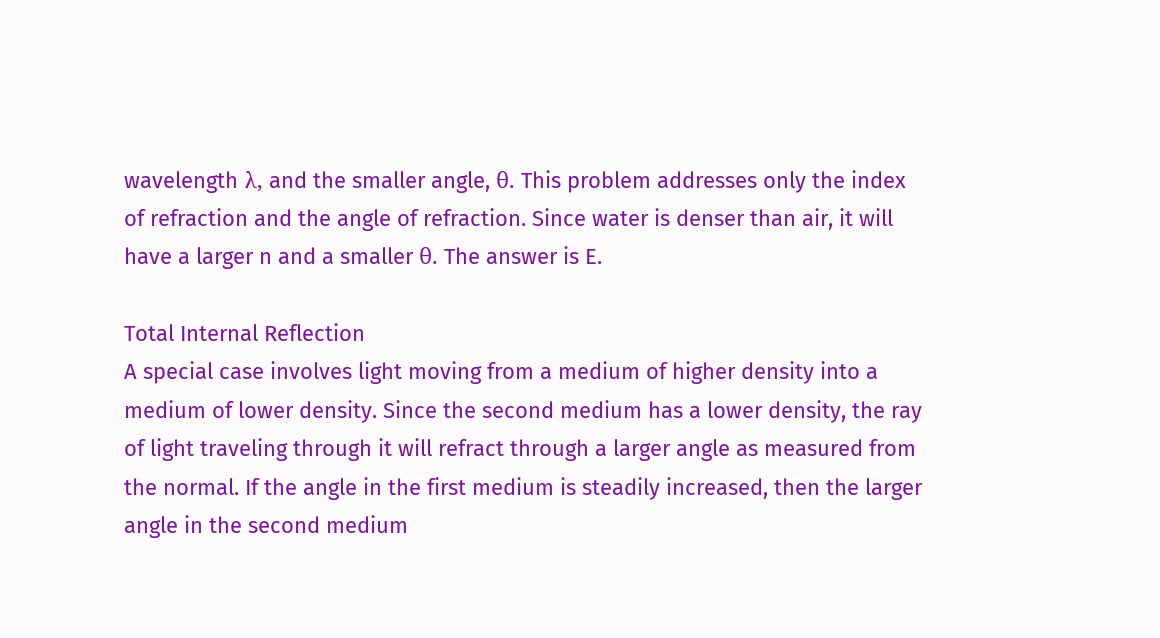wavelength λ, and the smaller angle, θ. This problem addresses only the index of refraction and the angle of refraction. Since water is denser than air, it will have a larger n and a smaller θ. The answer is E.

Total Internal Reflection
A special case involves light moving from a medium of higher density into a medium of lower density. Since the second medium has a lower density, the ray of light traveling through it will refract through a larger angle as measured from the normal. If the angle in the first medium is steadily increased, then the larger angle in the second medium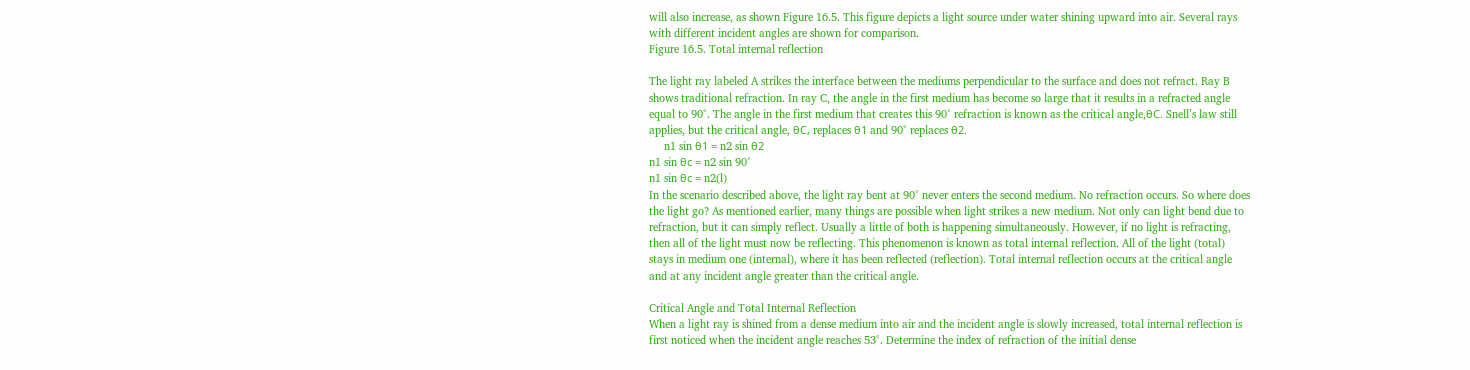will also increase, as shown Figure 16.5. This figure depicts a light source under water shining upward into air. Several rays with different incident angles are shown for comparison.
Figure 16.5. Total internal reflection

The light ray labeled A strikes the interface between the mediums perpendicular to the surface and does not refract. Ray B shows traditional refraction. In ray C, the angle in the first medium has become so large that it results in a refracted angle equal to 90°. The angle in the first medium that creates this 90° refraction is known as the critical angle,θC. Snell’s law still applies, but the critical angle, θC, replaces θ1 and 90° replaces θ2.
     n1 sin θ1 = n2 sin θ2
n1 sin θc = n2 sin 90°
n1 sin θc = n2(l)
In the scenario described above, the light ray bent at 90° never enters the second medium. No refraction occurs. So where does the light go? As mentioned earlier, many things are possible when light strikes a new medium. Not only can light bend due to refraction, but it can simply reflect. Usually a little of both is happening simultaneously. However, if no light is refracting, then all of the light must now be reflecting. This phenomenon is known as total internal reflection. All of the light (total) stays in medium one (internal), where it has been reflected (reflection). Total internal reflection occurs at the critical angle and at any incident angle greater than the critical angle.

Critical Angle and Total Internal Reflection
When a light ray is shined from a dense medium into air and the incident angle is slowly increased, total internal reflection is first noticed when the incident angle reaches 53°. Determine the index of refraction of the initial dense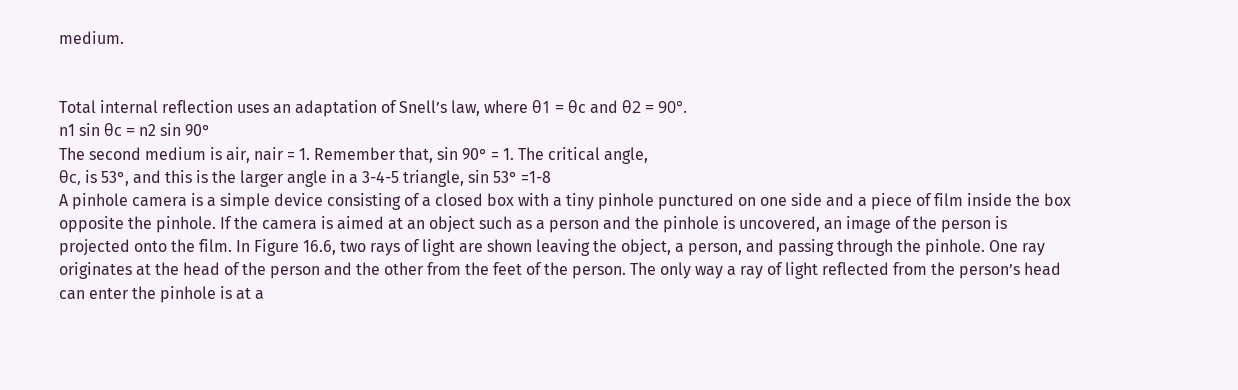medium.


Total internal reflection uses an adaptation of Snell’s law, where θ1 = θc and θ2 = 90°.
n1 sin θc = n2 sin 90°
The second medium is air, nair = 1. Remember that, sin 90° = 1. The critical angle,
θc, is 53°, and this is the larger angle in a 3-4-5 triangle, sin 53° =1-8
A pinhole camera is a simple device consisting of a closed box with a tiny pinhole punctured on one side and a piece of film inside the box opposite the pinhole. If the camera is aimed at an object such as a person and the pinhole is uncovered, an image of the person is projected onto the film. In Figure 16.6, two rays of light are shown leaving the object, a person, and passing through the pinhole. One ray originates at the head of the person and the other from the feet of the person. The only way a ray of light reflected from the person’s head can enter the pinhole is at a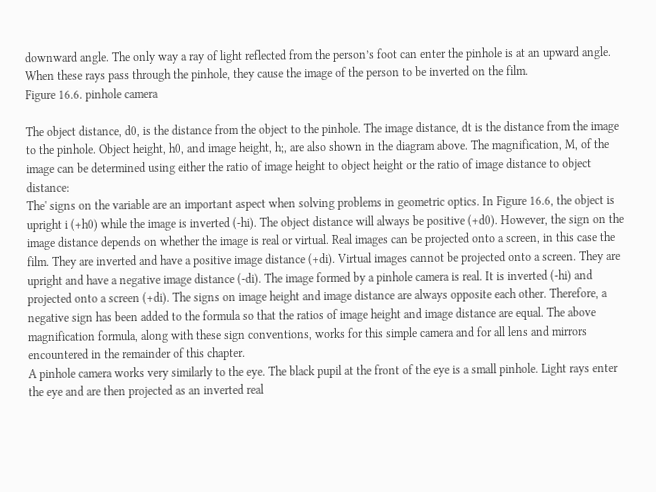downward angle. The only way a ray of light reflected from the person’s foot can enter the pinhole is at an upward angle. When these rays pass through the pinhole, they cause the image of the person to be inverted on the film.
Figure 16.6. pinhole camera

The object distance, d0, is the distance from the object to the pinhole. The image distance, dt is the distance from the image to the pinhole. Object height, h0, and image height, h;, are also shown in the diagram above. The magnification, M, of the image can be determined using either the ratio of image height to object height or the ratio of image distance to object distance:
The' signs on the variable are an important aspect when solving problems in geometric optics. In Figure 16.6, the object is upright i (+h0) while the image is inverted (-hi). The object distance will always be positive (+d0). However, the sign on the image distance depends on whether the image is real or virtual. Real images can be projected onto a screen, in this case the film. They are inverted and have a positive image distance (+di). Virtual images cannot be projected onto a screen. They are upright and have a negative image distance (-di). The image formed by a pinhole camera is real. It is inverted (-hi) and projected onto a screen (+di). The signs on image height and image distance are always opposite each other. Therefore, a negative sign has been added to the formula so that the ratios of image height and image distance are equal. The above magnification formula, along with these sign conventions, works for this simple camera and for all lens and mirrors encountered in the remainder of this chapter.
A pinhole camera works very similarly to the eye. The black pupil at the front of the eye is a small pinhole. Light rays enter the eye and are then projected as an inverted real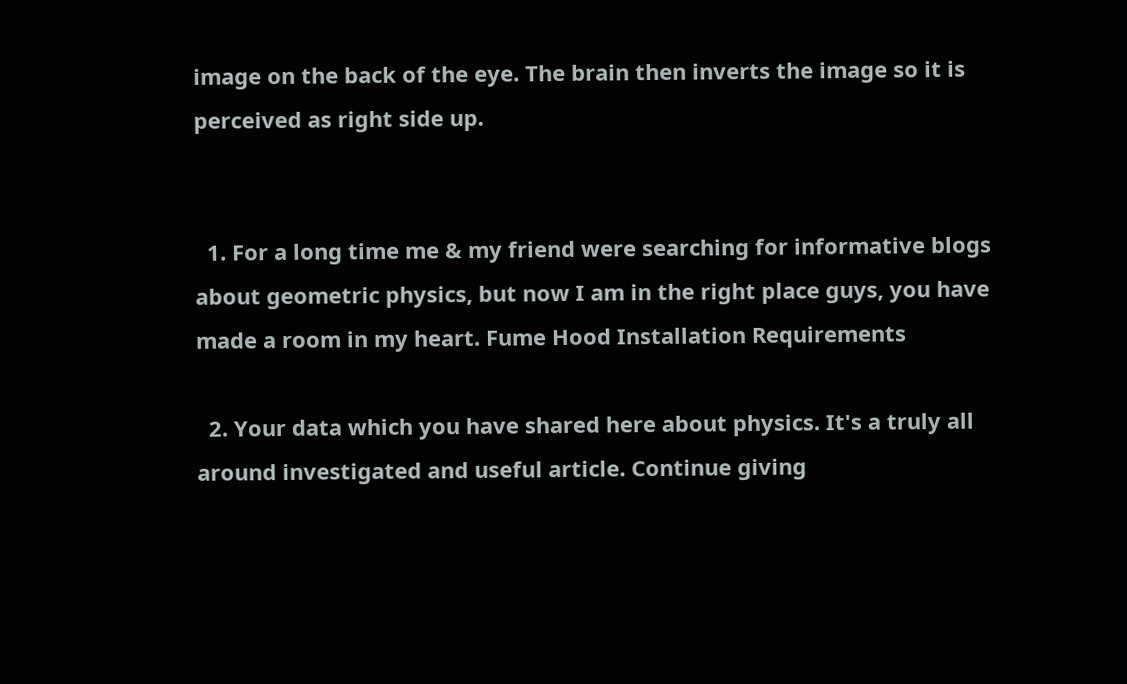image on the back of the eye. The brain then inverts the image so it is perceived as right side up.


  1. For a long time me & my friend were searching for informative blogs about geometric physics, but now I am in the right place guys, you have made a room in my heart. Fume Hood Installation Requirements

  2. Your data which you have shared here about physics. It's a truly all around investigated and useful article. Continue giving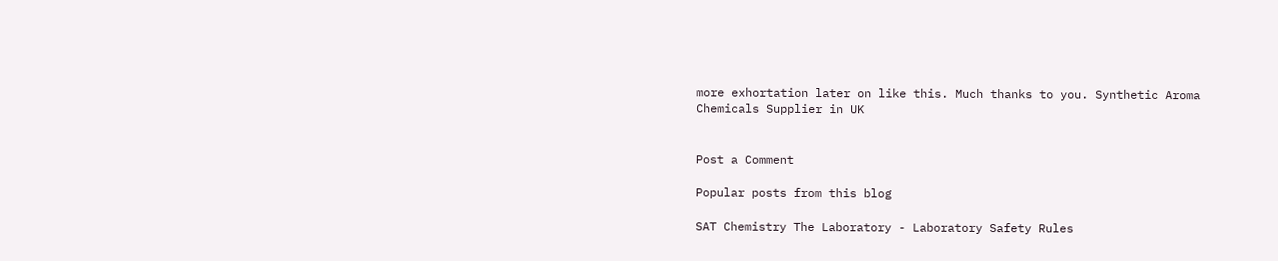more exhortation later on like this. Much thanks to you. Synthetic Aroma Chemicals Supplier in UK


Post a Comment

Popular posts from this blog

SAT Chemistry The Laboratory - Laboratory Safety Rules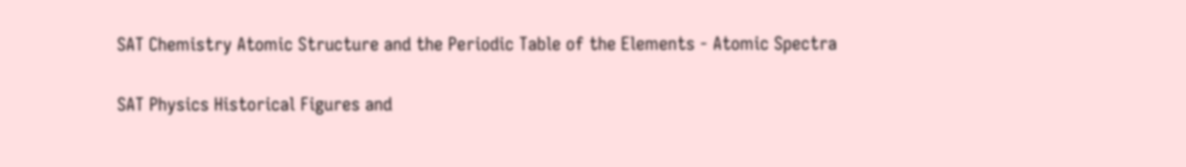SAT Chemistry Atomic Structure and the Periodic Table of the Elements - Atomic Spectra

SAT Physics Historical Figures and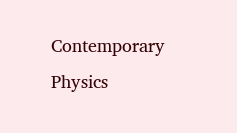Contemporary Physics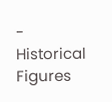- Historical Figures